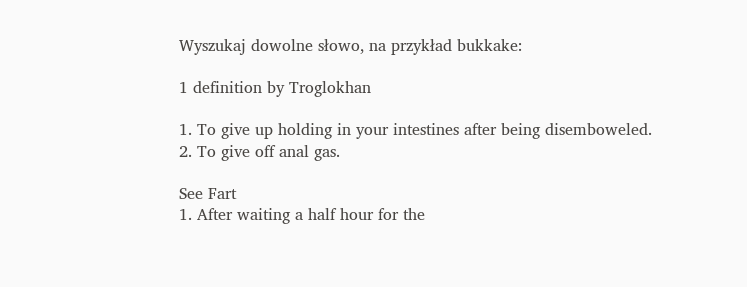Wyszukaj dowolne słowo, na przykład bukkake:

1 definition by Troglokhan

1. To give up holding in your intestines after being disemboweled.
2. To give off anal gas.

See Fart
1. After waiting a half hour for the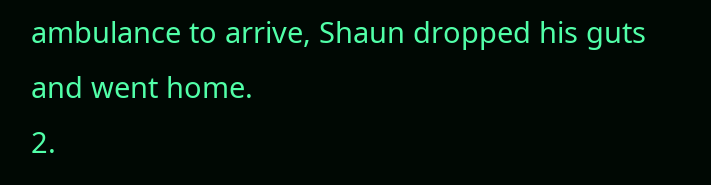ambulance to arrive, Shaun dropped his guts and went home.
2.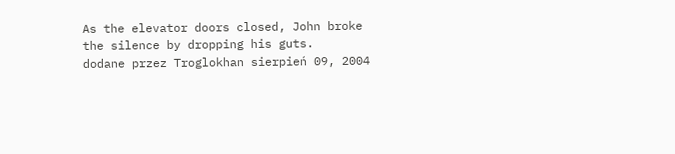As the elevator doors closed, John broke the silence by dropping his guts.
dodane przez Troglokhan sierpień 09, 2004